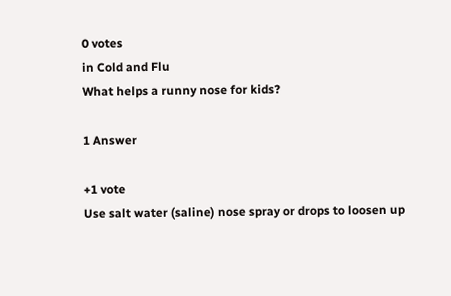0 votes
in Cold and Flu
What helps a runny nose for kids?

1 Answer

+1 vote
Use salt water (saline) nose spray or drops to loosen up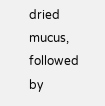dried mucus, followed by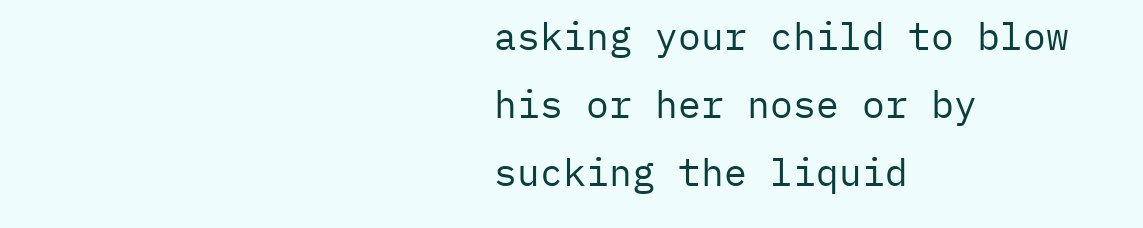asking your child to blow his or her nose or by sucking the liquid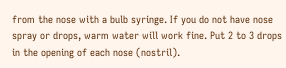from the nose with a bulb syringe. If you do not have nose spray or drops, warm water will work fine. Put 2 to 3 drops in the opening of each nose (nostril).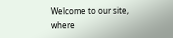Welcome to our site, where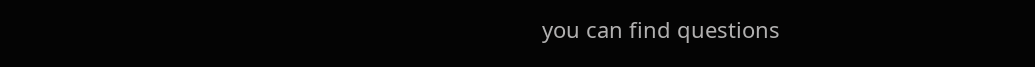you can find questions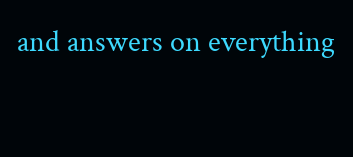and answers on everything